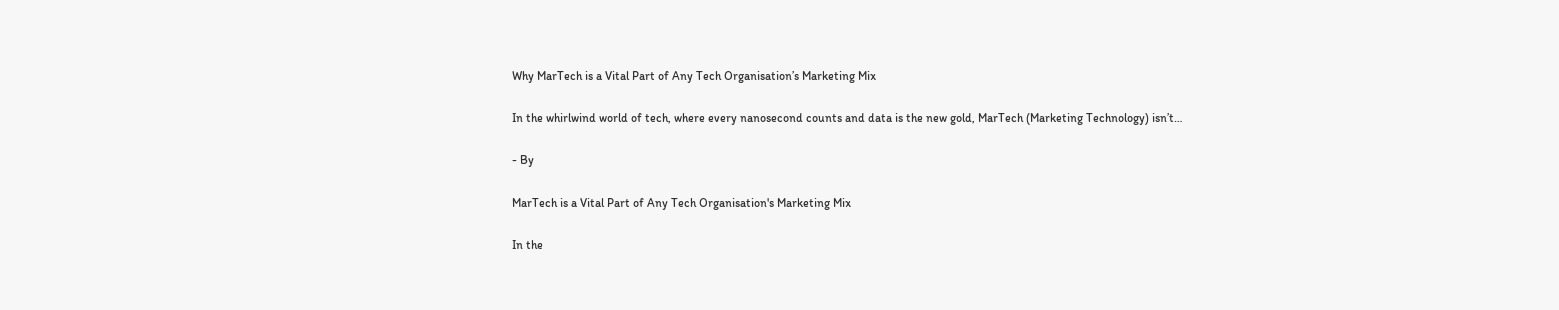Why MarTech is a Vital Part of Any Tech Organisation’s Marketing Mix

In the whirlwind world of tech, where every nanosecond counts and data is the new gold, MarTech (Marketing Technology) isn’t…

- By

MarTech is a Vital Part of Any Tech Organisation's Marketing Mix

In the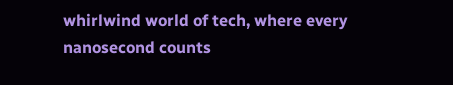whirlwind world of tech, where every nanosecond counts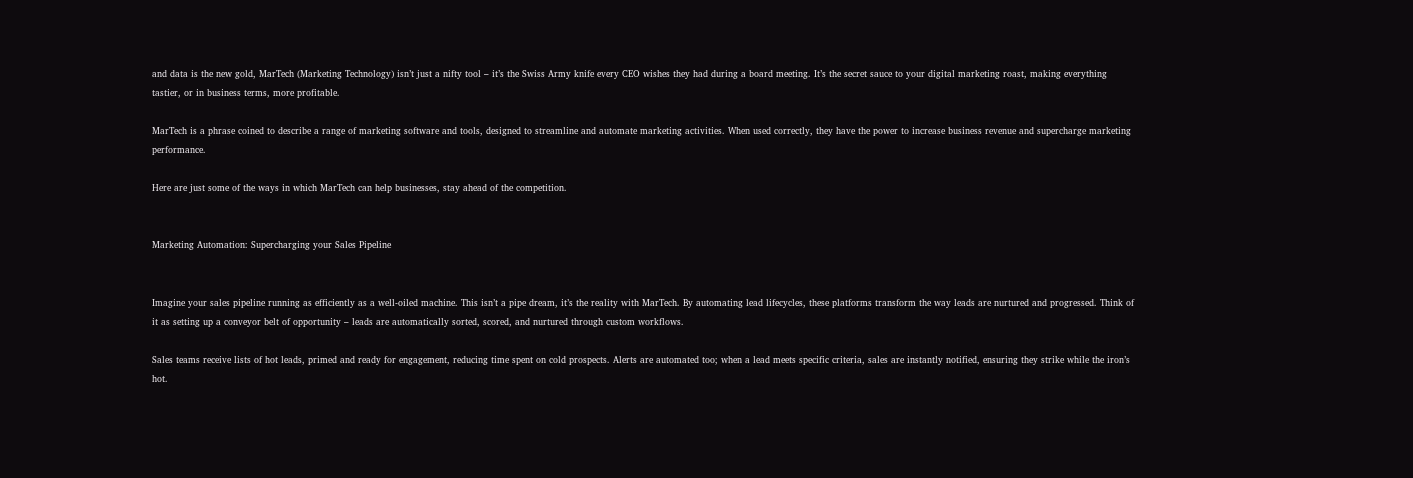and data is the new gold, MarTech (Marketing Technology) isn’t just a nifty tool – it’s the Swiss Army knife every CEO wishes they had during a board meeting. It’s the secret sauce to your digital marketing roast, making everything tastier, or in business terms, more profitable.

MarTech is a phrase coined to describe a range of marketing software and tools, designed to streamline and automate marketing activities. When used correctly, they have the power to increase business revenue and supercharge marketing performance.

Here are just some of the ways in which MarTech can help businesses, stay ahead of the competition.


Marketing Automation: Supercharging your Sales Pipeline


Imagine your sales pipeline running as efficiently as a well-oiled machine. This isn’t a pipe dream, it’s the reality with MarTech. By automating lead lifecycles, these platforms transform the way leads are nurtured and progressed. Think of it as setting up a conveyor belt of opportunity – leads are automatically sorted, scored, and nurtured through custom workflows.

Sales teams receive lists of hot leads, primed and ready for engagement, reducing time spent on cold prospects. Alerts are automated too; when a lead meets specific criteria, sales are instantly notified, ensuring they strike while the iron’s hot.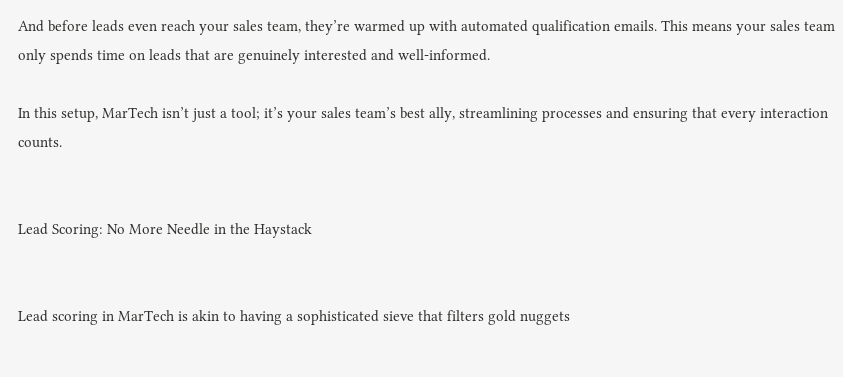And before leads even reach your sales team, they’re warmed up with automated qualification emails. This means your sales team only spends time on leads that are genuinely interested and well-informed.

In this setup, MarTech isn’t just a tool; it’s your sales team’s best ally, streamlining processes and ensuring that every interaction counts.


Lead Scoring: No More Needle in the Haystack


Lead scoring in MarTech is akin to having a sophisticated sieve that filters gold nuggets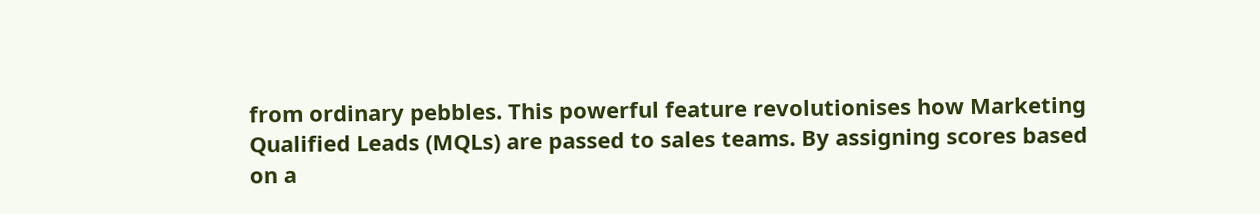from ordinary pebbles. This powerful feature revolutionises how Marketing Qualified Leads (MQLs) are passed to sales teams. By assigning scores based on a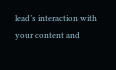lead’s interaction with your content and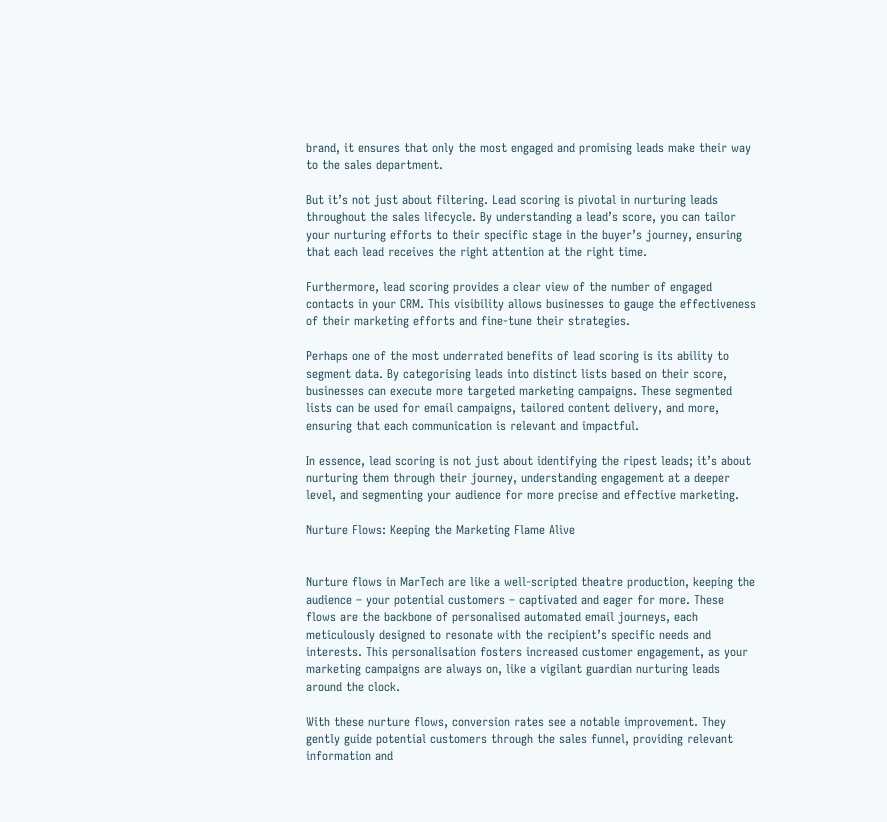brand, it ensures that only the most engaged and promising leads make their way to the sales department.

But it’s not just about filtering. Lead scoring is pivotal in nurturing leads throughout the sales lifecycle. By understanding a lead’s score, you can tailor your nurturing efforts to their specific stage in the buyer’s journey, ensuring that each lead receives the right attention at the right time.

Furthermore, lead scoring provides a clear view of the number of engaged contacts in your CRM. This visibility allows businesses to gauge the effectiveness of their marketing efforts and fine-tune their strategies.

Perhaps one of the most underrated benefits of lead scoring is its ability to segment data. By categorising leads into distinct lists based on their score, businesses can execute more targeted marketing campaigns. These segmented lists can be used for email campaigns, tailored content delivery, and more, ensuring that each communication is relevant and impactful.

In essence, lead scoring is not just about identifying the ripest leads; it’s about nurturing them through their journey, understanding engagement at a deeper level, and segmenting your audience for more precise and effective marketing.

Nurture Flows: Keeping the Marketing Flame Alive


Nurture flows in MarTech are like a well-scripted theatre production, keeping the audience – your potential customers – captivated and eager for more. These flows are the backbone of personalised automated email journeys, each meticulously designed to resonate with the recipient’s specific needs and interests. This personalisation fosters increased customer engagement, as your marketing campaigns are always on, like a vigilant guardian nurturing leads around the clock.

With these nurture flows, conversion rates see a notable improvement. They gently guide potential customers through the sales funnel, providing relevant information and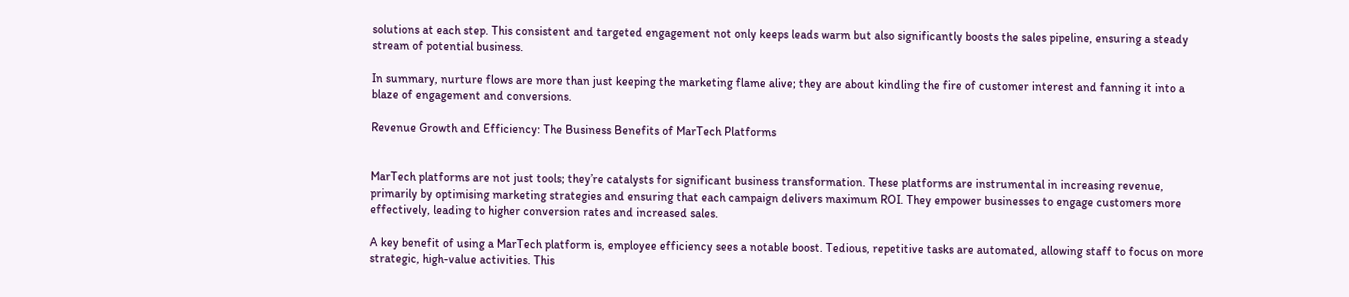solutions at each step. This consistent and targeted engagement not only keeps leads warm but also significantly boosts the sales pipeline, ensuring a steady stream of potential business.

In summary, nurture flows are more than just keeping the marketing flame alive; they are about kindling the fire of customer interest and fanning it into a blaze of engagement and conversions.

Revenue Growth and Efficiency: The Business Benefits of MarTech Platforms


MarTech platforms are not just tools; they’re catalysts for significant business transformation. These platforms are instrumental in increasing revenue, primarily by optimising marketing strategies and ensuring that each campaign delivers maximum ROI. They empower businesses to engage customers more effectively, leading to higher conversion rates and increased sales.

A key benefit of using a MarTech platform is, employee efficiency sees a notable boost. Tedious, repetitive tasks are automated, allowing staff to focus on more strategic, high-value activities. This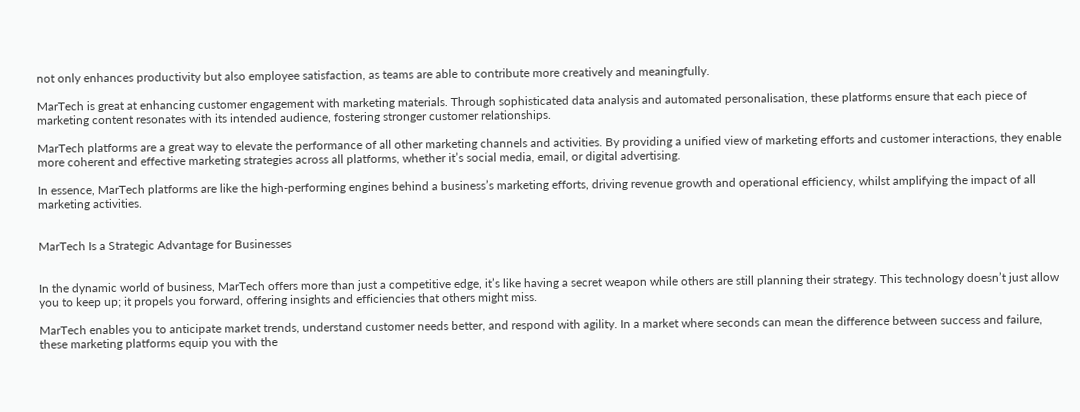not only enhances productivity but also employee satisfaction, as teams are able to contribute more creatively and meaningfully.

MarTech is great at enhancing customer engagement with marketing materials. Through sophisticated data analysis and automated personalisation, these platforms ensure that each piece of marketing content resonates with its intended audience, fostering stronger customer relationships.

MarTech platforms are a great way to elevate the performance of all other marketing channels and activities. By providing a unified view of marketing efforts and customer interactions, they enable more coherent and effective marketing strategies across all platforms, whether it’s social media, email, or digital advertising.

In essence, MarTech platforms are like the high-performing engines behind a business’s marketing efforts, driving revenue growth and operational efficiency, whilst amplifying the impact of all marketing activities.


MarTech Is a Strategic Advantage for Businesses


In the dynamic world of business, MarTech offers more than just a competitive edge, it’s like having a secret weapon while others are still planning their strategy. This technology doesn’t just allow you to keep up; it propels you forward, offering insights and efficiencies that others might miss.

MarTech enables you to anticipate market trends, understand customer needs better, and respond with agility. In a market where seconds can mean the difference between success and failure, these marketing platforms equip you with the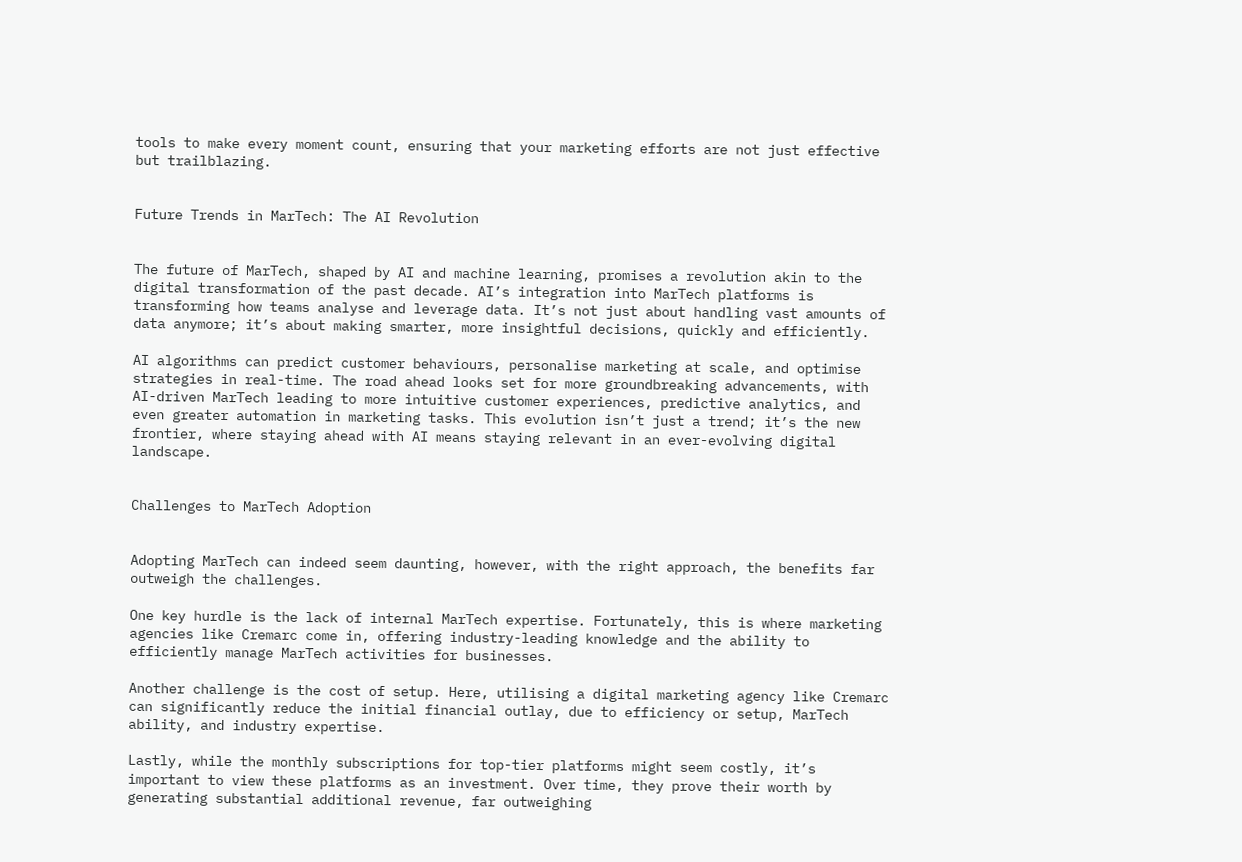tools to make every moment count, ensuring that your marketing efforts are not just effective but trailblazing.


Future Trends in MarTech: The AI Revolution


The future of MarTech, shaped by AI and machine learning, promises a revolution akin to the digital transformation of the past decade. AI’s integration into MarTech platforms is transforming how teams analyse and leverage data. It’s not just about handling vast amounts of data anymore; it’s about making smarter, more insightful decisions, quickly and efficiently.

AI algorithms can predict customer behaviours, personalise marketing at scale, and optimise strategies in real-time. The road ahead looks set for more groundbreaking advancements, with AI-driven MarTech leading to more intuitive customer experiences, predictive analytics, and even greater automation in marketing tasks. This evolution isn’t just a trend; it’s the new frontier, where staying ahead with AI means staying relevant in an ever-evolving digital landscape.


Challenges to MarTech Adoption


Adopting MarTech can indeed seem daunting, however, with the right approach, the benefits far outweigh the challenges.

One key hurdle is the lack of internal MarTech expertise. Fortunately, this is where marketing agencies like Cremarc come in, offering industry-leading knowledge and the ability to efficiently manage MarTech activities for businesses.

Another challenge is the cost of setup. Here, utilising a digital marketing agency like Cremarc can significantly reduce the initial financial outlay, due to efficiency or setup, MarTech ability, and industry expertise.

Lastly, while the monthly subscriptions for top-tier platforms might seem costly, it’s important to view these platforms as an investment. Over time, they prove their worth by generating substantial additional revenue, far outweighing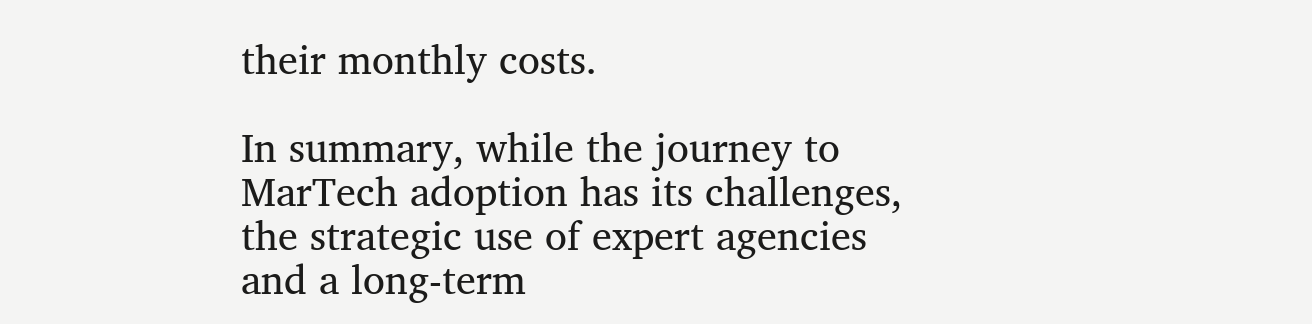their monthly costs.

In summary, while the journey to MarTech adoption has its challenges, the strategic use of expert agencies and a long-term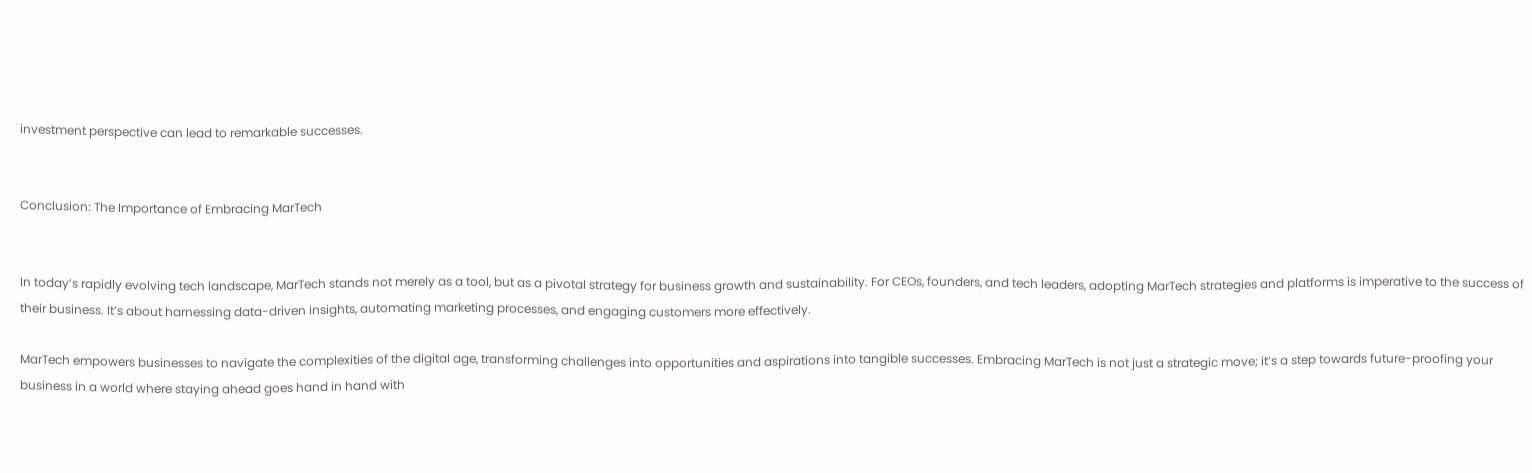investment perspective can lead to remarkable successes.


Conclusion: The Importance of Embracing MarTech


In today’s rapidly evolving tech landscape, MarTech stands not merely as a tool, but as a pivotal strategy for business growth and sustainability. For CEOs, founders, and tech leaders, adopting MarTech strategies and platforms is imperative to the success of their business. It’s about harnessing data-driven insights, automating marketing processes, and engaging customers more effectively.

MarTech empowers businesses to navigate the complexities of the digital age, transforming challenges into opportunities and aspirations into tangible successes. Embracing MarTech is not just a strategic move; it’s a step towards future-proofing your business in a world where staying ahead goes hand in hand with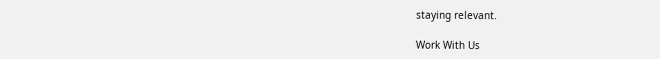staying relevant.

Work With Us